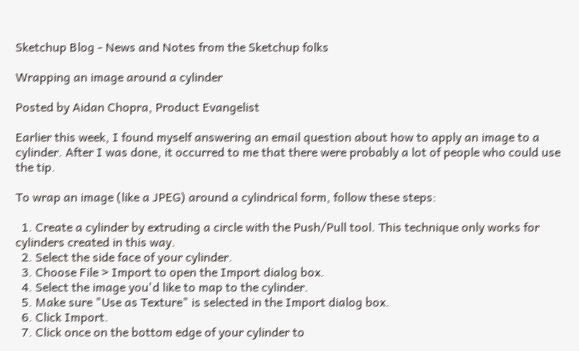Sketchup Blog - News and Notes from the Sketchup folks

Wrapping an image around a cylinder

Posted by Aidan Chopra, Product Evangelist

Earlier this week, I found myself answering an email question about how to apply an image to a cylinder. After I was done, it occurred to me that there were probably a lot of people who could use the tip.

To wrap an image (like a JPEG) around a cylindrical form, follow these steps:

  1. Create a cylinder by extruding a circle with the Push/Pull tool. This technique only works for cylinders created in this way.
  2. Select the side face of your cylinder.
  3. Choose File > Import to open the Import dialog box.
  4. Select the image you'd like to map to the cylinder.
  5. Make sure "Use as Texture" is selected in the Import dialog box.
  6. Click Import.
  7. Click once on the bottom edge of your cylinder to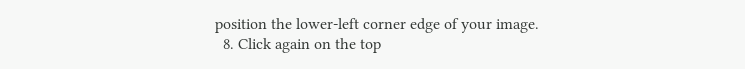position the lower-left corner edge of your image.
  8. Click again on the top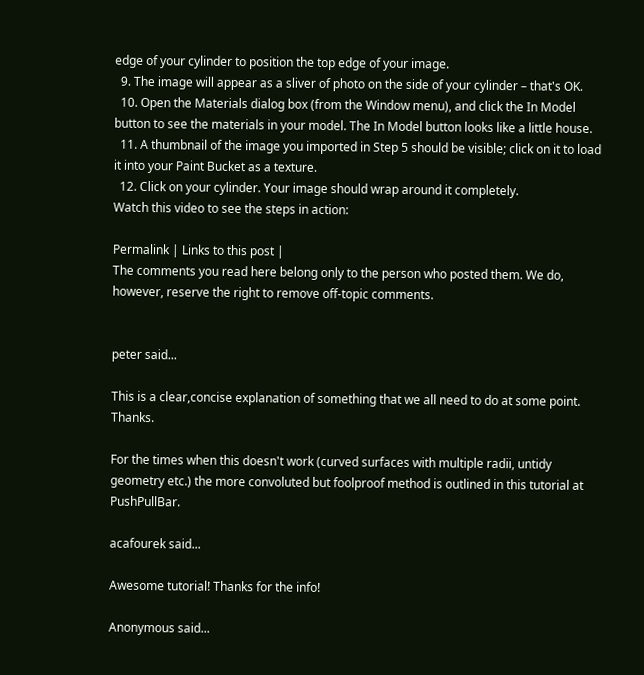edge of your cylinder to position the top edge of your image.
  9. The image will appear as a sliver of photo on the side of your cylinder – that's OK.
  10. Open the Materials dialog box (from the Window menu), and click the In Model button to see the materials in your model. The In Model button looks like a little house.
  11. A thumbnail of the image you imported in Step 5 should be visible; click on it to load it into your Paint Bucket as a texture.
  12. Click on your cylinder. Your image should wrap around it completely.
Watch this video to see the steps in action:

Permalink | Links to this post |
The comments you read here belong only to the person who posted them. We do, however, reserve the right to remove off-topic comments.


peter said...

This is a clear,concise explanation of something that we all need to do at some point. Thanks.

For the times when this doesn't work (curved surfaces with multiple radii, untidy geometry etc.) the more convoluted but foolproof method is outlined in this tutorial at PushPullBar.

acafourek said...

Awesome tutorial! Thanks for the info!

Anonymous said...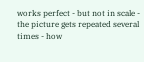works perfect - but not in scale - the picture gets repeated several times - how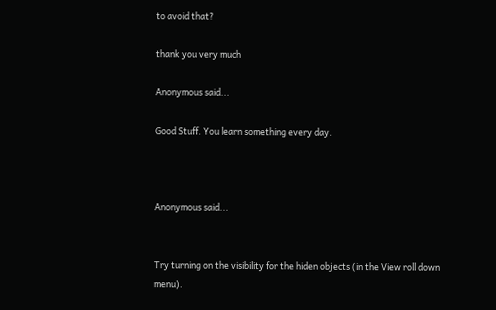to avoid that?

thank you very much

Anonymous said...

Good Stuff. You learn something every day.



Anonymous said...


Try turning on the visibility for the hiden objects (in the View roll down menu).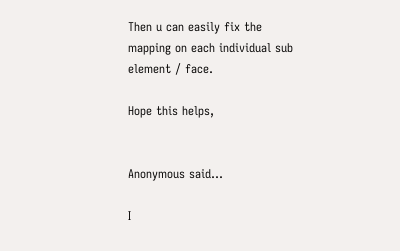Then u can easily fix the mapping on each individual sub element / face.

Hope this helps,


Anonymous said...

I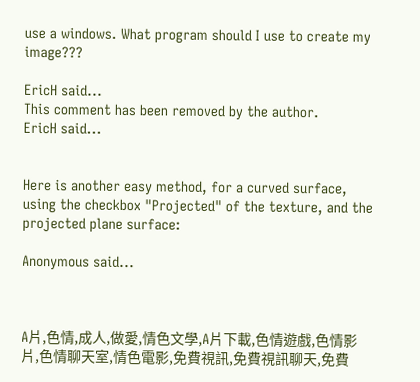use a windows. What program should I use to create my image???

EricH said...
This comment has been removed by the author.
EricH said...


Here is another easy method, for a curved surface, using the checkbox "Projected" of the texture, and the projected plane surface:

Anonymous said...



A片,色情,成人,做愛,情色文學,A片下載,色情遊戲,色情影片,色情聊天室,情色電影,免費視訊,免費視訊聊天,免費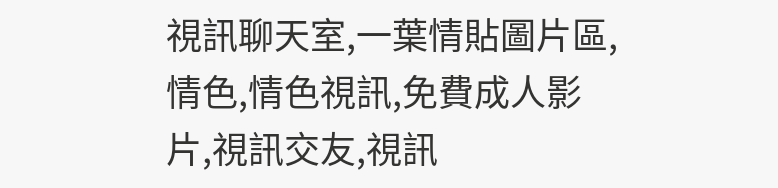視訊聊天室,一葉情貼圖片區,情色,情色視訊,免費成人影片,視訊交友,視訊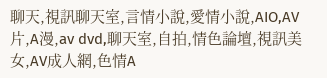聊天,視訊聊天室,言情小說,愛情小說,AIO,AV片,A漫,av dvd,聊天室,自拍,情色論壇,視訊美女,AV成人網,色情A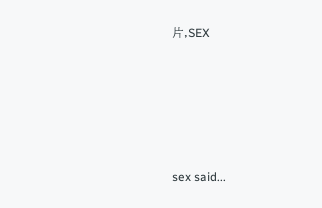片,SEX





sex said...